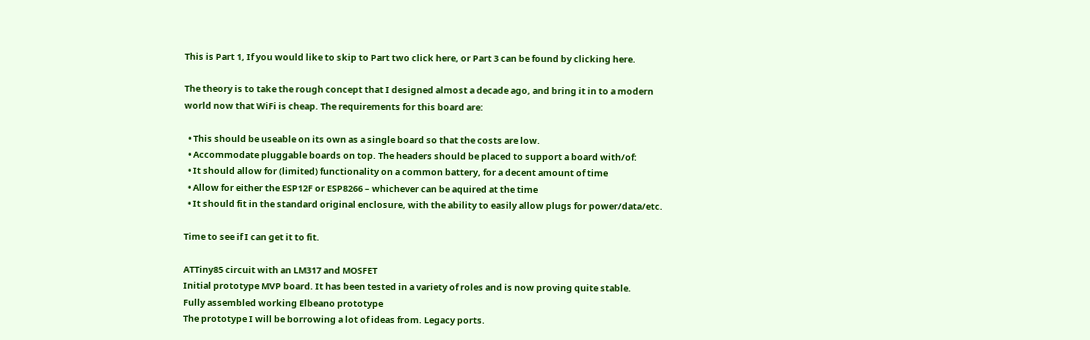This is Part 1, If you would like to skip to Part two click here, or Part 3 can be found by clicking here.

The theory is to take the rough concept that I designed almost a decade ago, and bring it in to a modern world now that WiFi is cheap. The requirements for this board are:

  • This should be useable on its own as a single board so that the costs are low.
  • Accommodate pluggable boards on top. The headers should be placed to support a board with/of:
  • It should allow for (limited) functionality on a common battery, for a decent amount of time
  • Allow for either the ESP12F or ESP8266 – whichever can be aquired at the time
  • It should fit in the standard original enclosure, with the ability to easily allow plugs for power/data/etc.

Time to see if I can get it to fit.

ATTiny85 circuit with an LM317 and MOSFET
Initial prototype MVP board. It has been tested in a variety of roles and is now proving quite stable.
Fully assembled working Elbeano prototype
The prototype I will be borrowing a lot of ideas from. Legacy ports.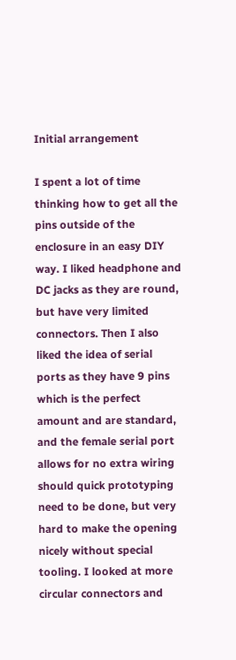Initial arrangement

I spent a lot of time thinking how to get all the pins outside of the enclosure in an easy DIY way. I liked headphone and DC jacks as they are round, but have very limited connectors. Then I also liked the idea of serial ports as they have 9 pins which is the perfect amount and are standard, and the female serial port allows for no extra wiring should quick prototyping need to be done, but very hard to make the opening nicely without special tooling. I looked at more circular connectors and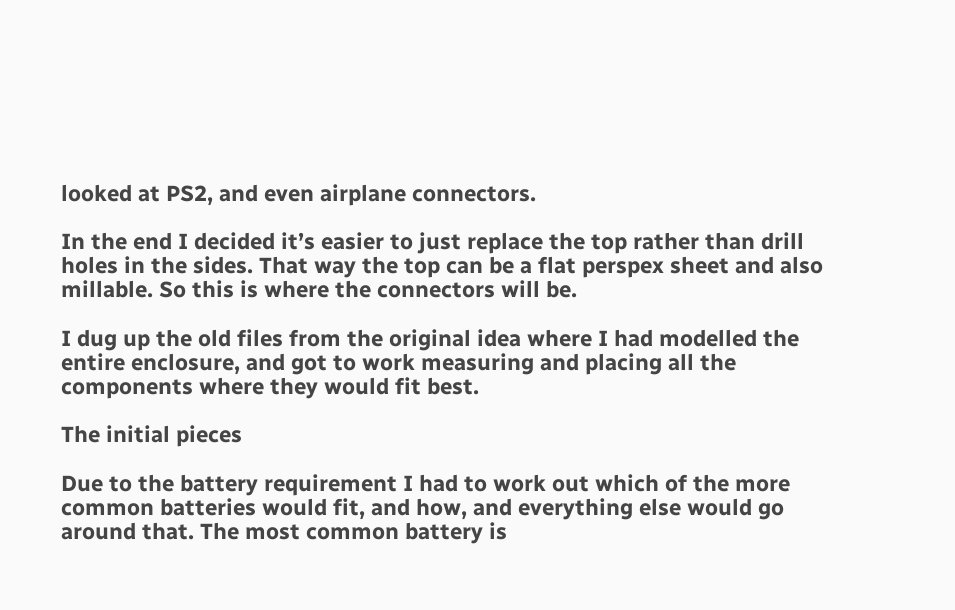looked at PS2, and even airplane connectors.

In the end I decided it’s easier to just replace the top rather than drill holes in the sides. That way the top can be a flat perspex sheet and also millable. So this is where the connectors will be.

I dug up the old files from the original idea where I had modelled the entire enclosure, and got to work measuring and placing all the components where they would fit best.

The initial pieces

Due to the battery requirement I had to work out which of the more common batteries would fit, and how, and everything else would go around that. The most common battery is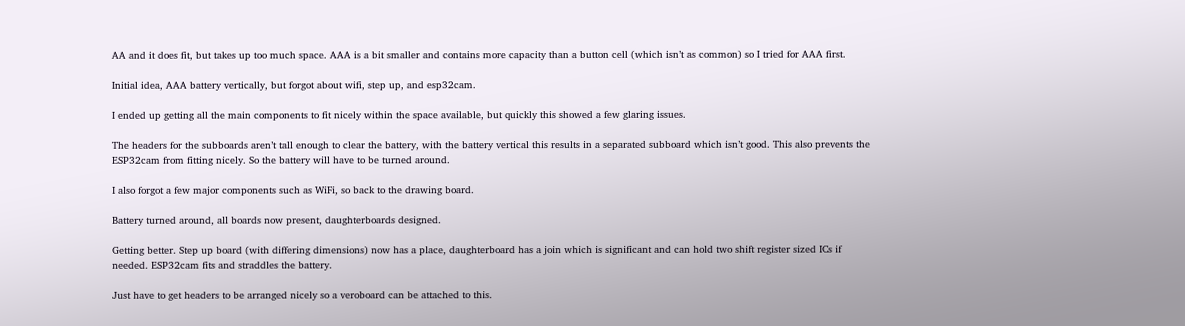AA and it does fit, but takes up too much space. AAA is a bit smaller and contains more capacity than a button cell (which isn’t as common) so I tried for AAA first.

Initial idea, AAA battery vertically, but forgot about wifi, step up, and esp32cam.

I ended up getting all the main components to fit nicely within the space available, but quickly this showed a few glaring issues.

The headers for the subboards aren’t tall enough to clear the battery, with the battery vertical this results in a separated subboard which isn’t good. This also prevents the ESP32cam from fitting nicely. So the battery will have to be turned around.

I also forgot a few major components such as WiFi, so back to the drawing board.

Battery turned around, all boards now present, daughterboards designed.

Getting better. Step up board (with differing dimensions) now has a place, daughterboard has a join which is significant and can hold two shift register sized ICs if needed. ESP32cam fits and straddles the battery.

Just have to get headers to be arranged nicely so a veroboard can be attached to this.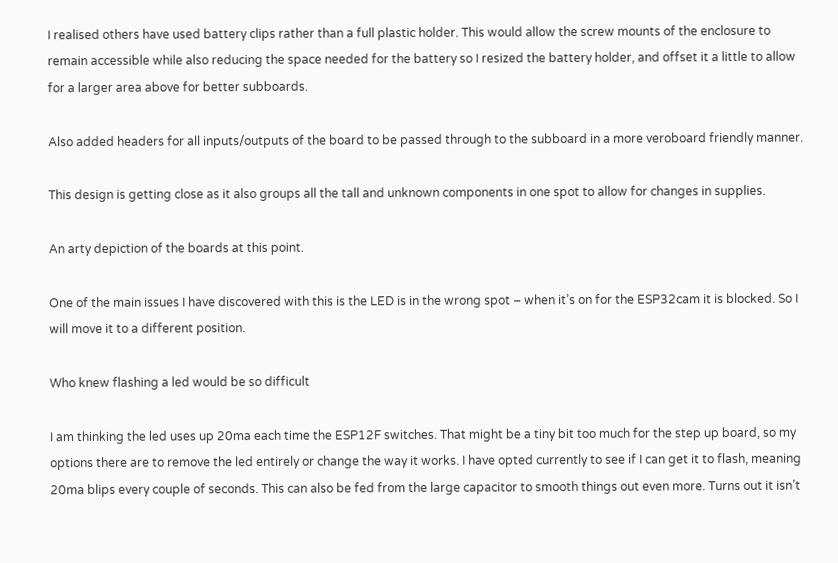I realised others have used battery clips rather than a full plastic holder. This would allow the screw mounts of the enclosure to remain accessible while also reducing the space needed for the battery so I resized the battery holder, and offset it a little to allow for a larger area above for better subboards.

Also added headers for all inputs/outputs of the board to be passed through to the subboard in a more veroboard friendly manner.

This design is getting close as it also groups all the tall and unknown components in one spot to allow for changes in supplies.

An arty depiction of the boards at this point.

One of the main issues I have discovered with this is the LED is in the wrong spot – when it’s on for the ESP32cam it is blocked. So I will move it to a different position.

Who knew flashing a led would be so difficult

I am thinking the led uses up 20ma each time the ESP12F switches. That might be a tiny bit too much for the step up board, so my options there are to remove the led entirely or change the way it works. I have opted currently to see if I can get it to flash, meaning 20ma blips every couple of seconds. This can also be fed from the large capacitor to smooth things out even more. Turns out it isn’t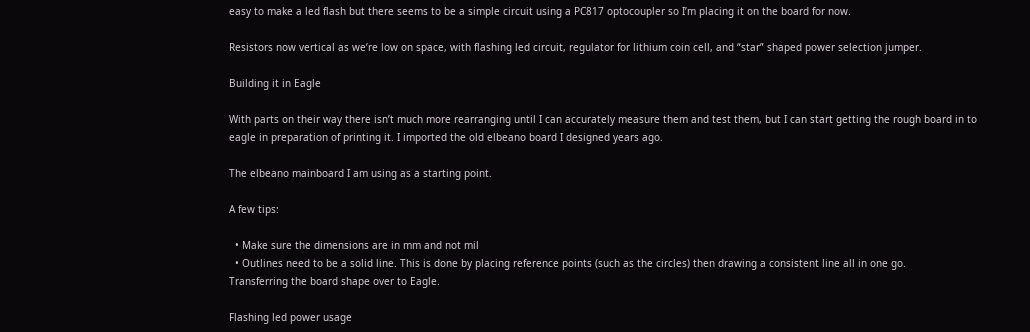easy to make a led flash but there seems to be a simple circuit using a PC817 optocoupler so I’m placing it on the board for now.

Resistors now vertical as we’re low on space, with flashing led circuit, regulator for lithium coin cell, and “star” shaped power selection jumper.

Building it in Eagle

With parts on their way there isn’t much more rearranging until I can accurately measure them and test them, but I can start getting the rough board in to eagle in preparation of printing it. I imported the old elbeano board I designed years ago.

The elbeano mainboard I am using as a starting point.

A few tips:

  • Make sure the dimensions are in mm and not mil
  • Outlines need to be a solid line. This is done by placing reference points (such as the circles) then drawing a consistent line all in one go.
Transferring the board shape over to Eagle.

Flashing led power usage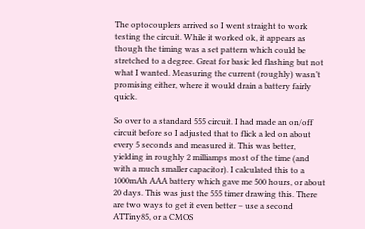The optocouplers arrived so I went straight to work testing the circuit. While it worked ok, it appears as though the timing was a set pattern which could be stretched to a degree. Great for basic led flashing but not what I wanted. Measuring the current (roughly) wasn’t promising either, where it would drain a battery fairly quick.

So over to a standard 555 circuit. I had made an on/off circuit before so I adjusted that to flick a led on about every 5 seconds and measured it. This was better, yielding in roughly 2 milliamps most of the time (and with a much smaller capacitor). I calculated this to a 1000mAh AAA battery which gave me 500 hours, or about 20 days. This was just the 555 timer drawing this. There are two ways to get it even better – use a second ATTiny85, or a CMOS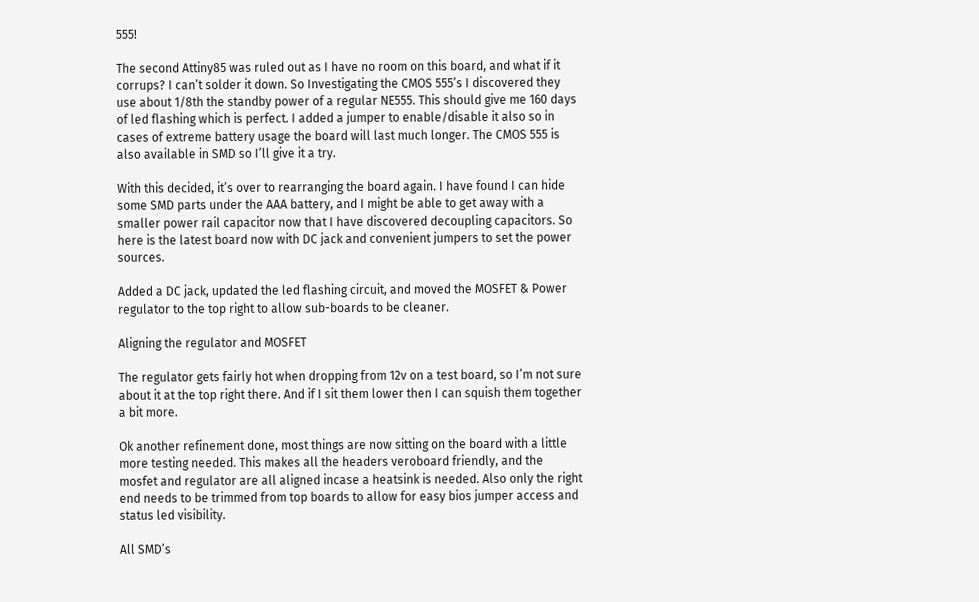555!

The second Attiny85 was ruled out as I have no room on this board, and what if it corrups? I can’t solder it down. So Investigating the CMOS 555’s I discovered they use about 1/8th the standby power of a regular NE555. This should give me 160 days of led flashing which is perfect. I added a jumper to enable/disable it also so in cases of extreme battery usage the board will last much longer. The CMOS 555 is also available in SMD so I’ll give it a try.

With this decided, it’s over to rearranging the board again. I have found I can hide some SMD parts under the AAA battery, and I might be able to get away with a smaller power rail capacitor now that I have discovered decoupling capacitors. So here is the latest board now with DC jack and convenient jumpers to set the power sources.

Added a DC jack, updated the led flashing circuit, and moved the MOSFET & Power regulator to the top right to allow sub-boards to be cleaner.

Aligning the regulator and MOSFET

The regulator gets fairly hot when dropping from 12v on a test board, so I’m not sure about it at the top right there. And if I sit them lower then I can squish them together a bit more.

Ok another refinement done, most things are now sitting on the board with a little more testing needed. This makes all the headers veroboard friendly, and the mosfet and regulator are all aligned incase a heatsink is needed. Also only the right end needs to be trimmed from top boards to allow for easy bios jumper access and status led visibility.

All SMD’s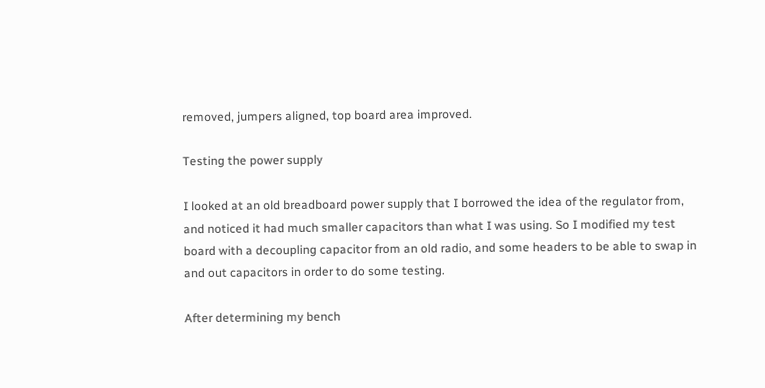removed, jumpers aligned, top board area improved.

Testing the power supply

I looked at an old breadboard power supply that I borrowed the idea of the regulator from, and noticed it had much smaller capacitors than what I was using. So I modified my test board with a decoupling capacitor from an old radio, and some headers to be able to swap in and out capacitors in order to do some testing.

After determining my bench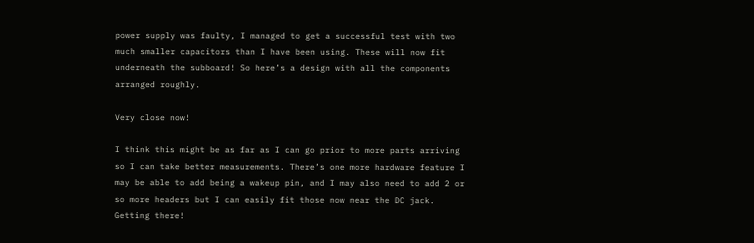power supply was faulty, I managed to get a successful test with two much smaller capacitors than I have been using. These will now fit underneath the subboard! So here’s a design with all the components arranged roughly.

Very close now!

I think this might be as far as I can go prior to more parts arriving so I can take better measurements. There’s one more hardware feature I may be able to add being a wakeup pin, and I may also need to add 2 or so more headers but I can easily fit those now near the DC jack. Getting there!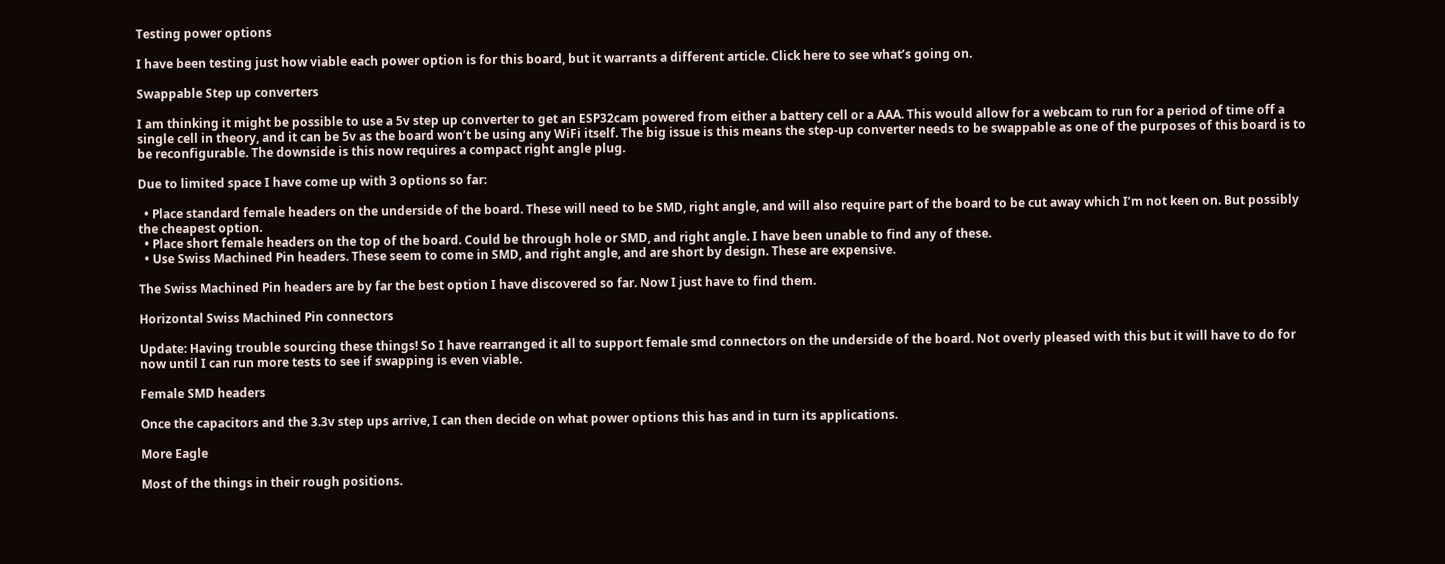Testing power options

I have been testing just how viable each power option is for this board, but it warrants a different article. Click here to see what’s going on.

Swappable Step up converters

I am thinking it might be possible to use a 5v step up converter to get an ESP32cam powered from either a battery cell or a AAA. This would allow for a webcam to run for a period of time off a single cell in theory, and it can be 5v as the board won’t be using any WiFi itself. The big issue is this means the step-up converter needs to be swappable as one of the purposes of this board is to be reconfigurable. The downside is this now requires a compact right angle plug.

Due to limited space I have come up with 3 options so far:

  • Place standard female headers on the underside of the board. These will need to be SMD, right angle, and will also require part of the board to be cut away which I’m not keen on. But possibly the cheapest option.
  • Place short female headers on the top of the board. Could be through hole or SMD, and right angle. I have been unable to find any of these.
  • Use Swiss Machined Pin headers. These seem to come in SMD, and right angle, and are short by design. These are expensive.

The Swiss Machined Pin headers are by far the best option I have discovered so far. Now I just have to find them.

Horizontal Swiss Machined Pin connectors

Update: Having trouble sourcing these things! So I have rearranged it all to support female smd connectors on the underside of the board. Not overly pleased with this but it will have to do for now until I can run more tests to see if swapping is even viable.

Female SMD headers

Once the capacitors and the 3.3v step ups arrive, I can then decide on what power options this has and in turn its applications.

More Eagle

Most of the things in their rough positions.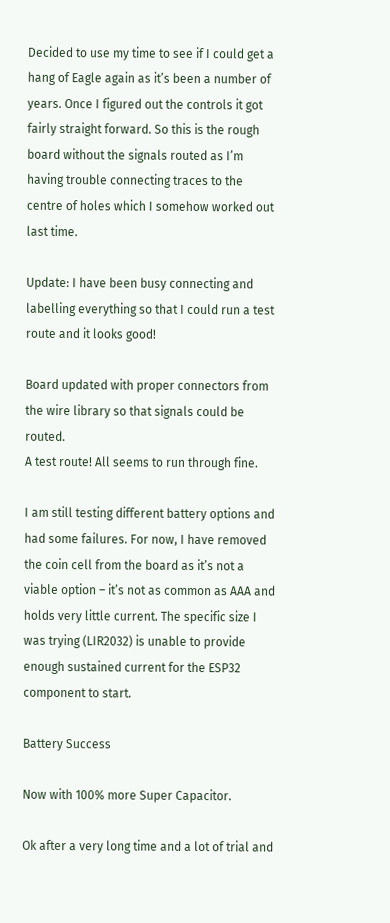Decided to use my time to see if I could get a hang of Eagle again as it’s been a number of years. Once I figured out the controls it got fairly straight forward. So this is the rough board without the signals routed as I’m having trouble connecting traces to the centre of holes which I somehow worked out last time.

Update: I have been busy connecting and labelling everything so that I could run a test route and it looks good!

Board updated with proper connectors from the wire library so that signals could be routed.
A test route! All seems to run through fine.

I am still testing different battery options and had some failures. For now, I have removed the coin cell from the board as it’s not a viable option – it’s not as common as AAA and holds very little current. The specific size I was trying (LIR2032) is unable to provide enough sustained current for the ESP32 component to start.

Battery Success

Now with 100% more Super Capacitor.

Ok after a very long time and a lot of trial and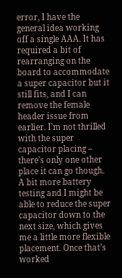error, I have the general idea working off a single AAA. It has required a bit of rearranging on the board to accommodate a super capacitor but it still fits, and I can remove the female header issue from earlier. I’m not thrilled with the super capacitor placing – there’s only one other place it can go though. A bit more battery testing and I might be able to reduce the super capacitor down to the next size, which gives me a little more flexible placement. Once that’s worked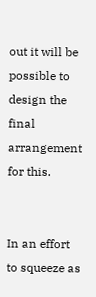out it will be possible to design the final arrangement for this.


In an effort to squeeze as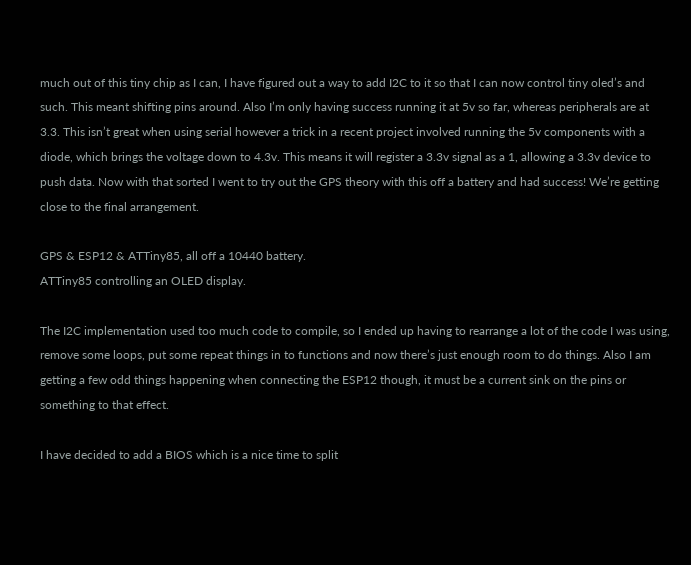much out of this tiny chip as I can, I have figured out a way to add I2C to it so that I can now control tiny oled’s and such. This meant shifting pins around. Also I’m only having success running it at 5v so far, whereas peripherals are at 3.3. This isn’t great when using serial however a trick in a recent project involved running the 5v components with a diode, which brings the voltage down to 4.3v. This means it will register a 3.3v signal as a 1, allowing a 3.3v device to push data. Now with that sorted I went to try out the GPS theory with this off a battery and had success! We’re getting close to the final arrangement.

GPS & ESP12 & ATTiny85, all off a 10440 battery.
ATTiny85 controlling an OLED display.

The I2C implementation used too much code to compile, so I ended up having to rearrange a lot of the code I was using, remove some loops, put some repeat things in to functions and now there’s just enough room to do things. Also I am getting a few odd things happening when connecting the ESP12 though, it must be a current sink on the pins or something to that effect.

I have decided to add a BIOS which is a nice time to split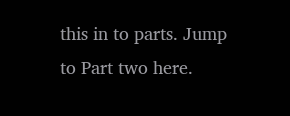this in to parts. Jump to Part two here.